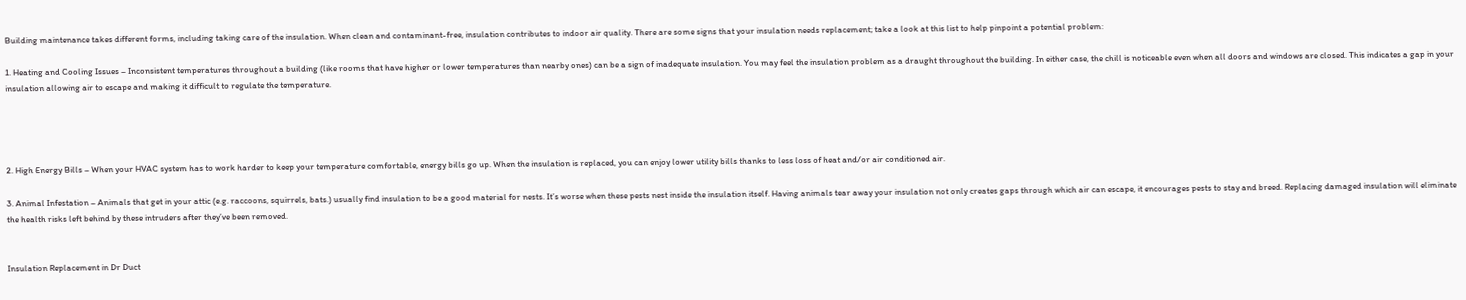Building maintenance takes different forms, including taking care of the insulation. When clean and contaminant-free, insulation contributes to indoor air quality. There are some signs that your insulation needs replacement; take a look at this list to help pinpoint a potential problem:

1. Heating and Cooling Issues – Inconsistent temperatures throughout a building (like rooms that have higher or lower temperatures than nearby ones) can be a sign of inadequate insulation. You may feel the insulation problem as a draught throughout the building. In either case, the chill is noticeable even when all doors and windows are closed. This indicates a gap in your insulation allowing air to escape and making it difficult to regulate the temperature.




2. High Energy Bills – When your HVAC system has to work harder to keep your temperature comfortable, energy bills go up. When the insulation is replaced, you can enjoy lower utility bills thanks to less loss of heat and/or air conditioned air.

3. Animal Infestation – Animals that get in your attic (e.g. raccoons, squirrels, bats.) usually find insulation to be a good material for nests. It’s worse when these pests nest inside the insulation itself. Having animals tear away your insulation not only creates gaps through which air can escape, it encourages pests to stay and breed. Replacing damaged insulation will eliminate the health risks left behind by these intruders after they’ve been removed.


Insulation Replacement in Dr Duct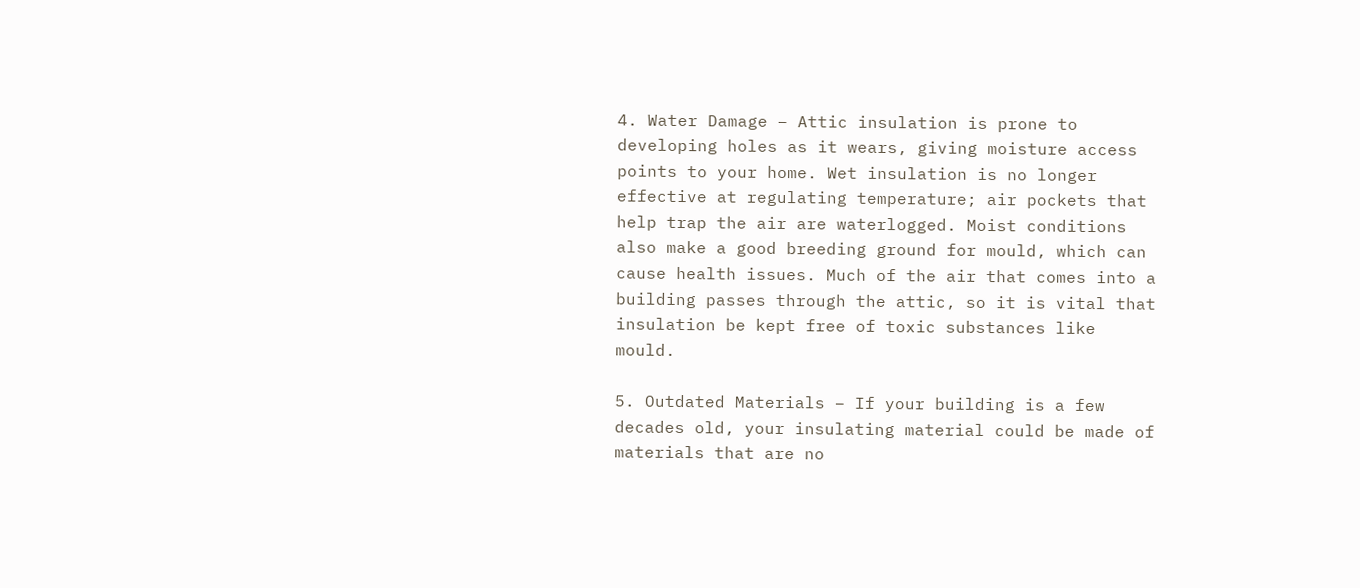4. Water Damage – Attic insulation is prone to developing holes as it wears, giving moisture access points to your home. Wet insulation is no longer effective at regulating temperature; air pockets that help trap the air are waterlogged. Moist conditions also make a good breeding ground for mould, which can cause health issues. Much of the air that comes into a building passes through the attic, so it is vital that insulation be kept free of toxic substances like mould.

5. Outdated Materials – If your building is a few decades old, your insulating material could be made of materials that are no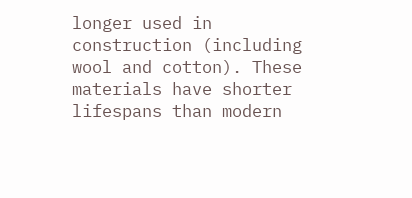longer used in construction (including wool and cotton). These materials have shorter lifespans than modern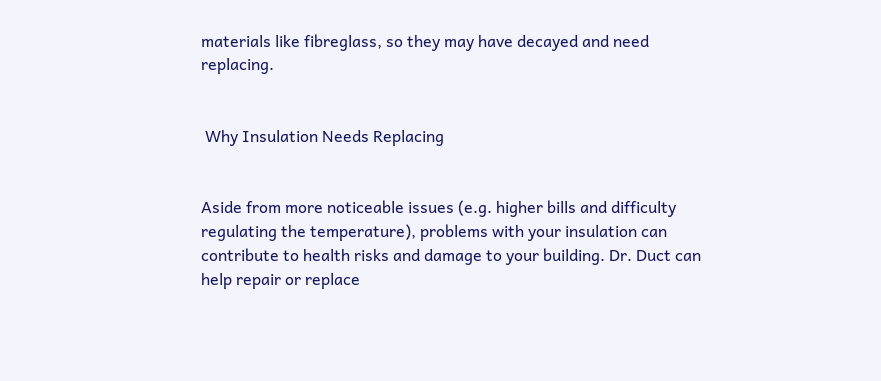materials like fibreglass, so they may have decayed and need replacing.


 Why Insulation Needs Replacing


Aside from more noticeable issues (e.g. higher bills and difficulty regulating the temperature), problems with your insulation can contribute to health risks and damage to your building. Dr. Duct can help repair or replace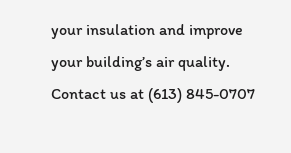your insulation and improve your building’s air quality. Contact us at (613) 845-0707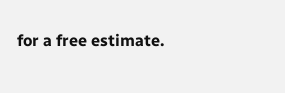for a free estimate.